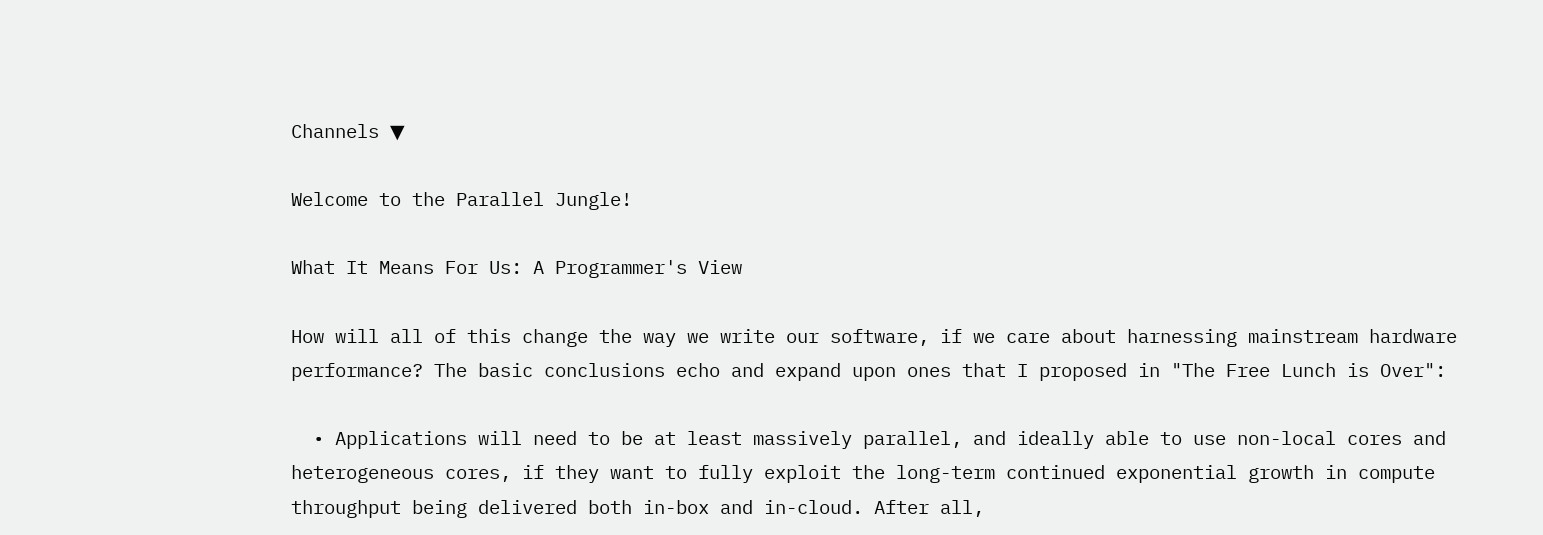Channels ▼

Welcome to the Parallel Jungle!

What It Means For Us: A Programmer's View

How will all of this change the way we write our software, if we care about harnessing mainstream hardware performance? The basic conclusions echo and expand upon ones that I proposed in "The Free Lunch is Over":

  • Applications will need to be at least massively parallel, and ideally able to use non-local cores and heterogeneous cores, if they want to fully exploit the long-term continued exponential growth in compute throughput being delivered both in-box and in-cloud. After all,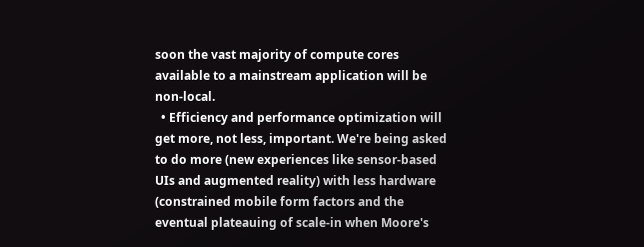soon the vast majority of compute cores available to a mainstream application will be non-local.
  • Efficiency and performance optimization will get more, not less, important. We're being asked to do more (new experiences like sensor-based UIs and augmented reality) with less hardware (constrained mobile form factors and the eventual plateauing of scale-in when Moore's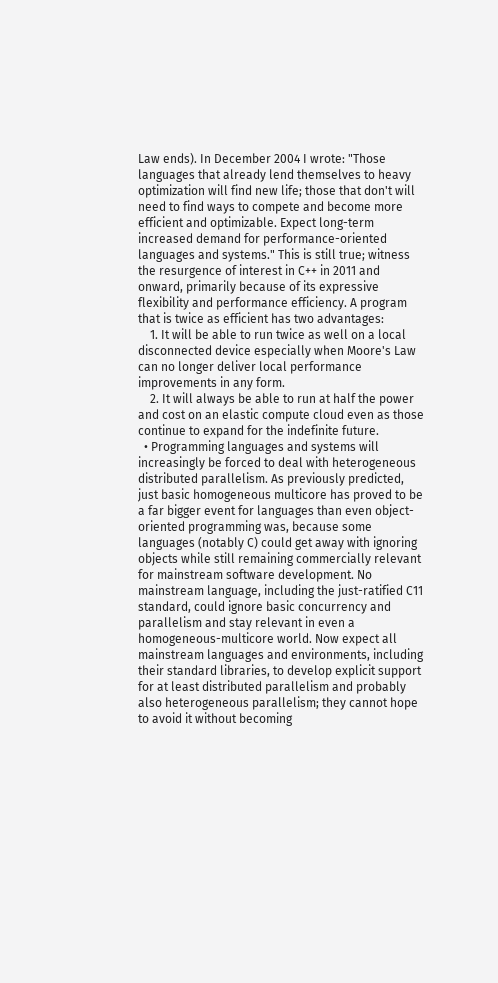Law ends). In December 2004 I wrote: "Those languages that already lend themselves to heavy optimization will find new life; those that don't will need to find ways to compete and become more efficient and optimizable. Expect long-term increased demand for performance-oriented languages and systems." This is still true; witness the resurgence of interest in C++ in 2011 and onward, primarily because of its expressive flexibility and performance efficiency. A program that is twice as efficient has two advantages:
    1. It will be able to run twice as well on a local disconnected device especially when Moore's Law can no longer deliver local performance improvements in any form.
    2. It will always be able to run at half the power and cost on an elastic compute cloud even as those continue to expand for the indefinite future.
  • Programming languages and systems will increasingly be forced to deal with heterogeneous distributed parallelism. As previously predicted, just basic homogeneous multicore has proved to be a far bigger event for languages than even object-oriented programming was, because some languages (notably C) could get away with ignoring objects while still remaining commercially relevant for mainstream software development. No mainstream language, including the just-ratified C11 standard, could ignore basic concurrency and parallelism and stay relevant in even a homogeneous-multicore world. Now expect all mainstream languages and environments, including their standard libraries, to develop explicit support for at least distributed parallelism and probably also heterogeneous parallelism; they cannot hope to avoid it without becoming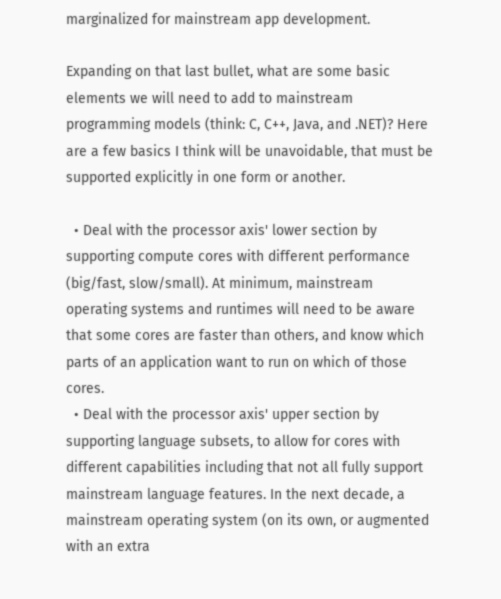marginalized for mainstream app development.

Expanding on that last bullet, what are some basic elements we will need to add to mainstream programming models (think: C, C++, Java, and .NET)? Here are a few basics I think will be unavoidable, that must be supported explicitly in one form or another.

  • Deal with the processor axis' lower section by supporting compute cores with different performance (big/fast, slow/small). At minimum, mainstream operating systems and runtimes will need to be aware that some cores are faster than others, and know which parts of an application want to run on which of those cores.
  • Deal with the processor axis' upper section by supporting language subsets, to allow for cores with different capabilities including that not all fully support mainstream language features. In the next decade, a mainstream operating system (on its own, or augmented with an extra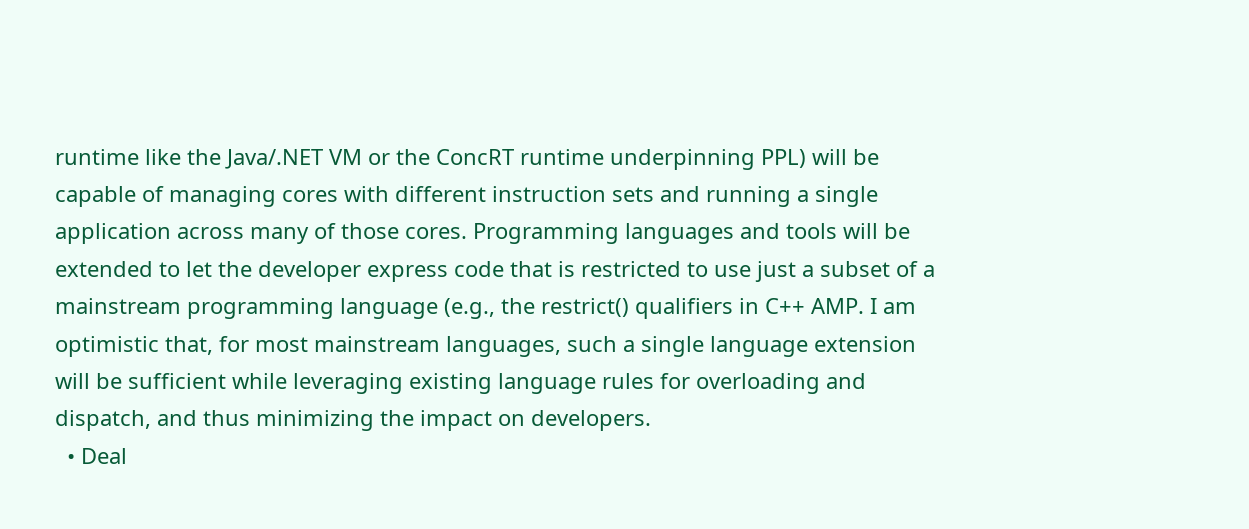runtime like the Java/.NET VM or the ConcRT runtime underpinning PPL) will be capable of managing cores with different instruction sets and running a single application across many of those cores. Programming languages and tools will be extended to let the developer express code that is restricted to use just a subset of a mainstream programming language (e.g., the restrict() qualifiers in C++ AMP. I am optimistic that, for most mainstream languages, such a single language extension will be sufficient while leveraging existing language rules for overloading and dispatch, and thus minimizing the impact on developers.
  • Deal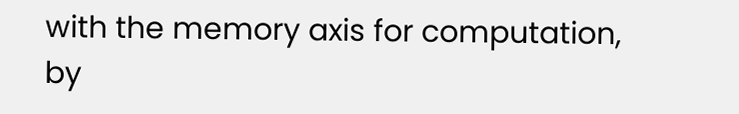with the memory axis for computation, by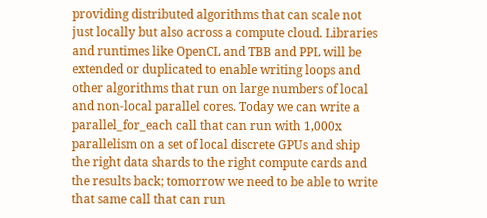providing distributed algorithms that can scale not just locally but also across a compute cloud. Libraries and runtimes like OpenCL and TBB and PPL will be extended or duplicated to enable writing loops and other algorithms that run on large numbers of local and non-local parallel cores. Today we can write a parallel_for_each call that can run with 1,000x parallelism on a set of local discrete GPUs and ship the right data shards to the right compute cards and the results back; tomorrow we need to be able to write that same call that can run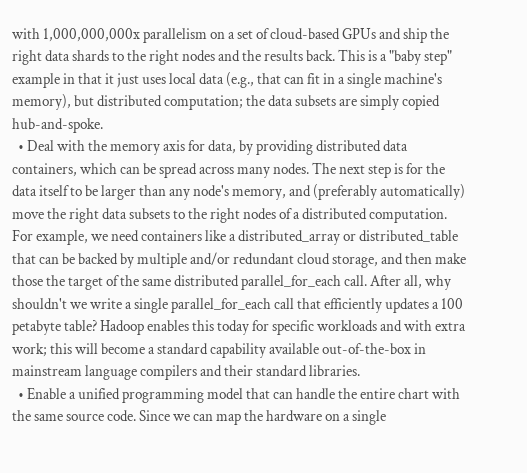with 1,000,000,000x parallelism on a set of cloud-based GPUs and ship the right data shards to the right nodes and the results back. This is a "baby step" example in that it just uses local data (e.g., that can fit in a single machine's memory), but distributed computation; the data subsets are simply copied hub-and-spoke.
  • Deal with the memory axis for data, by providing distributed data containers, which can be spread across many nodes. The next step is for the data itself to be larger than any node's memory, and (preferably automatically) move the right data subsets to the right nodes of a distributed computation. For example, we need containers like a distributed_array or distributed_table that can be backed by multiple and/or redundant cloud storage, and then make those the target of the same distributed parallel_for_each call. After all, why shouldn't we write a single parallel_for_each call that efficiently updates a 100 petabyte table? Hadoop enables this today for specific workloads and with extra work; this will become a standard capability available out-of-the-box in mainstream language compilers and their standard libraries.
  • Enable a unified programming model that can handle the entire chart with the same source code. Since we can map the hardware on a single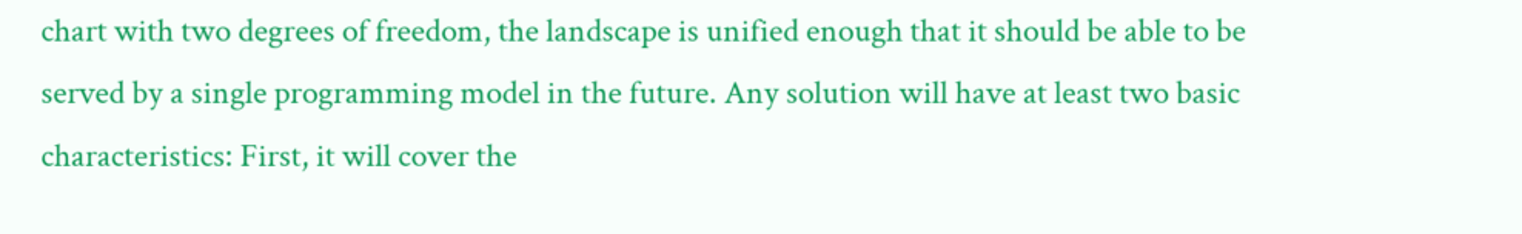chart with two degrees of freedom, the landscape is unified enough that it should be able to be served by a single programming model in the future. Any solution will have at least two basic characteristics: First, it will cover the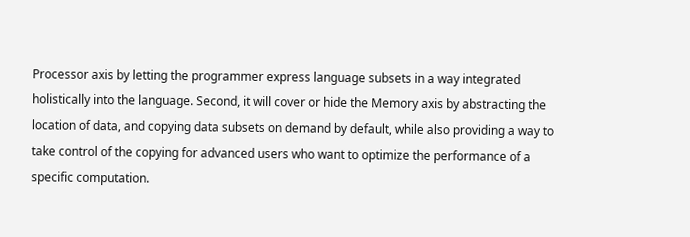Processor axis by letting the programmer express language subsets in a way integrated holistically into the language. Second, it will cover or hide the Memory axis by abstracting the location of data, and copying data subsets on demand by default, while also providing a way to take control of the copying for advanced users who want to optimize the performance of a specific computation.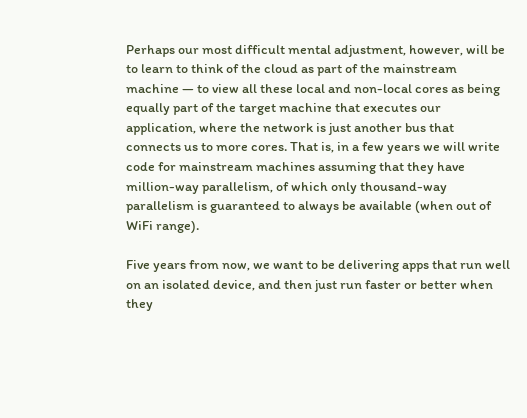Perhaps our most difficult mental adjustment, however, will be to learn to think of the cloud as part of the mainstream machine — to view all these local and non-local cores as being equally part of the target machine that executes our application, where the network is just another bus that connects us to more cores. That is, in a few years we will write code for mainstream machines assuming that they have million-way parallelism, of which only thousand-way parallelism is guaranteed to always be available (when out of WiFi range).

Five years from now, we want to be delivering apps that run well on an isolated device, and then just run faster or better when they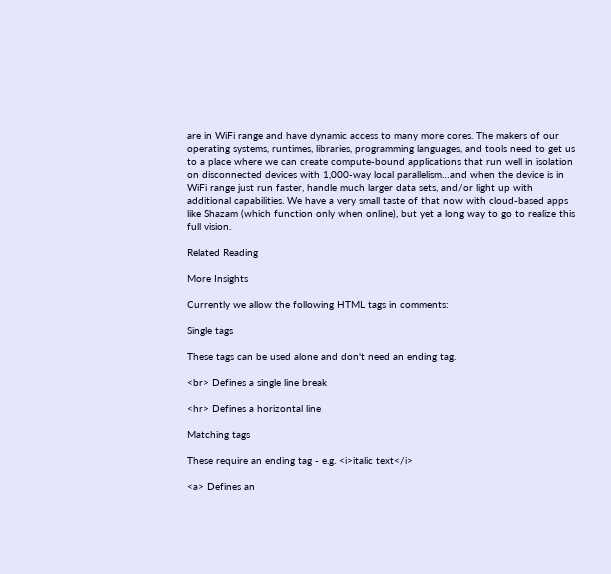are in WiFi range and have dynamic access to many more cores. The makers of our operating systems, runtimes, libraries, programming languages, and tools need to get us to a place where we can create compute-bound applications that run well in isolation on disconnected devices with 1,000-way local parallelism…and when the device is in WiFi range just run faster, handle much larger data sets, and/or light up with additional capabilities. We have a very small taste of that now with cloud-based apps like Shazam (which function only when online), but yet a long way to go to realize this full vision.

Related Reading

More Insights

Currently we allow the following HTML tags in comments:

Single tags

These tags can be used alone and don't need an ending tag.

<br> Defines a single line break

<hr> Defines a horizontal line

Matching tags

These require an ending tag - e.g. <i>italic text</i>

<a> Defines an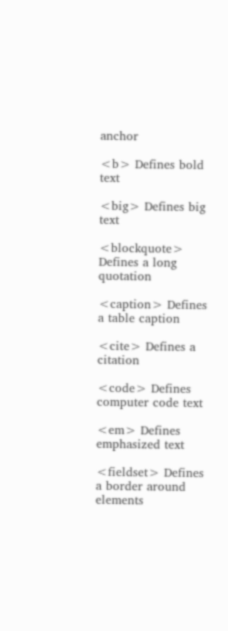anchor

<b> Defines bold text

<big> Defines big text

<blockquote> Defines a long quotation

<caption> Defines a table caption

<cite> Defines a citation

<code> Defines computer code text

<em> Defines emphasized text

<fieldset> Defines a border around elements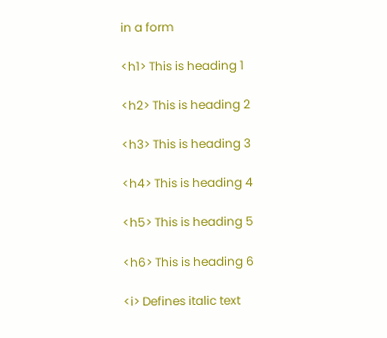in a form

<h1> This is heading 1

<h2> This is heading 2

<h3> This is heading 3

<h4> This is heading 4

<h5> This is heading 5

<h6> This is heading 6

<i> Defines italic text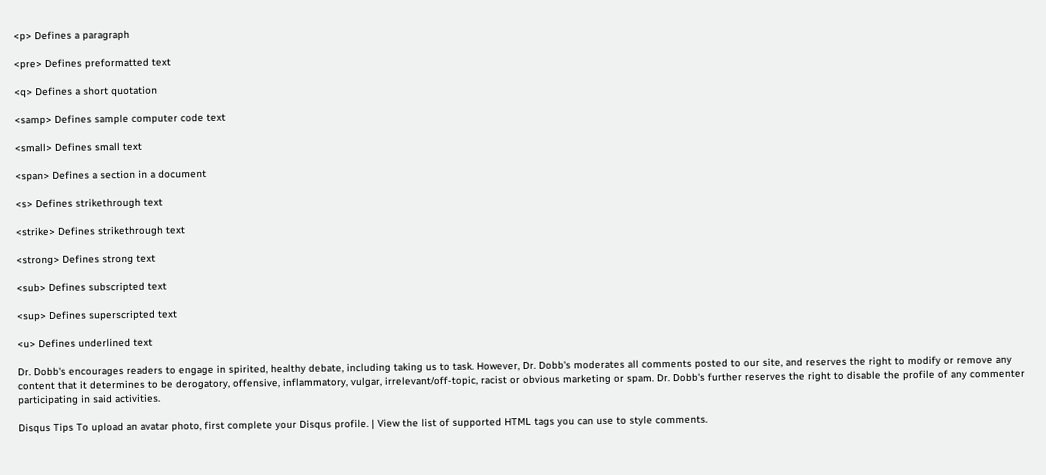<p> Defines a paragraph

<pre> Defines preformatted text

<q> Defines a short quotation

<samp> Defines sample computer code text

<small> Defines small text

<span> Defines a section in a document

<s> Defines strikethrough text

<strike> Defines strikethrough text

<strong> Defines strong text

<sub> Defines subscripted text

<sup> Defines superscripted text

<u> Defines underlined text

Dr. Dobb's encourages readers to engage in spirited, healthy debate, including taking us to task. However, Dr. Dobb's moderates all comments posted to our site, and reserves the right to modify or remove any content that it determines to be derogatory, offensive, inflammatory, vulgar, irrelevant/off-topic, racist or obvious marketing or spam. Dr. Dobb's further reserves the right to disable the profile of any commenter participating in said activities.

Disqus Tips To upload an avatar photo, first complete your Disqus profile. | View the list of supported HTML tags you can use to style comments.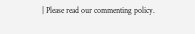| Please read our commenting policy.